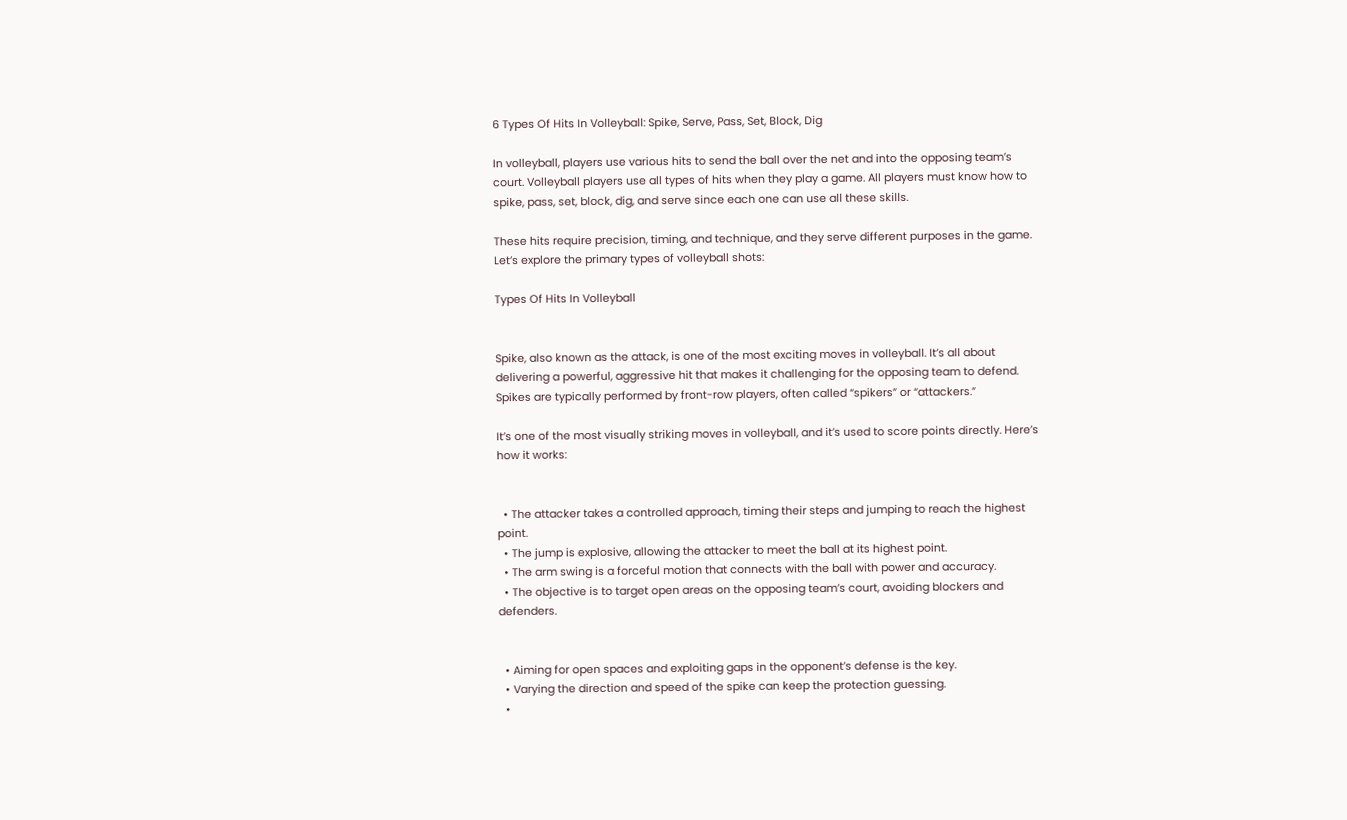6 Types Of Hits In Volleyball: Spike, Serve, Pass, Set, Block, Dig

In volleyball, players use various hits to send the ball over the net and into the opposing team’s court. Volleyball players use all types of hits when they play a game. All players must know how to spike, pass, set, block, dig, and serve since each one can use all these skills.

These hits require precision, timing, and technique, and they serve different purposes in the game. Let’s explore the primary types of volleyball shots:

Types Of Hits In Volleyball


Spike, also known as the attack, is one of the most exciting moves in volleyball. It’s all about delivering a powerful, aggressive hit that makes it challenging for the opposing team to defend. Spikes are typically performed by front-row players, often called “spikers” or “attackers.”

It’s one of the most visually striking moves in volleyball, and it’s used to score points directly. Here’s how it works:


  • The attacker takes a controlled approach, timing their steps and jumping to reach the highest point.
  • The jump is explosive, allowing the attacker to meet the ball at its highest point.
  • The arm swing is a forceful motion that connects with the ball with power and accuracy.
  • The objective is to target open areas on the opposing team’s court, avoiding blockers and defenders.


  • Aiming for open spaces and exploiting gaps in the opponent’s defense is the key.
  • Varying the direction and speed of the spike can keep the protection guessing.
  •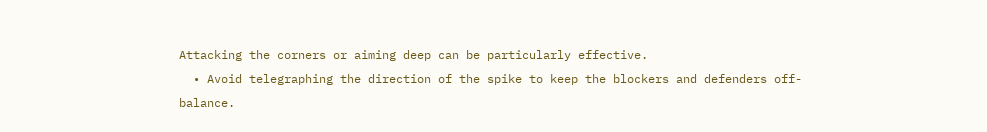Attacking the corners or aiming deep can be particularly effective.
  • Avoid telegraphing the direction of the spike to keep the blockers and defenders off-balance.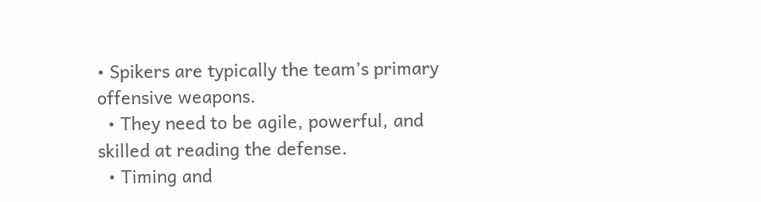• Spikers are typically the team’s primary offensive weapons.
  • They need to be agile, powerful, and skilled at reading the defense.
  • Timing and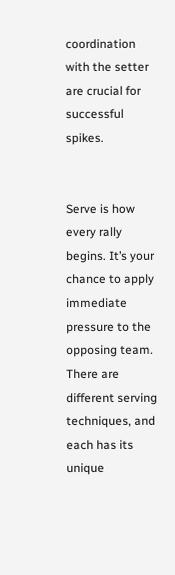coordination with the setter are crucial for successful spikes.


Serve is how every rally begins. It’s your chance to apply immediate pressure to the opposing team. There are different serving techniques, and each has its unique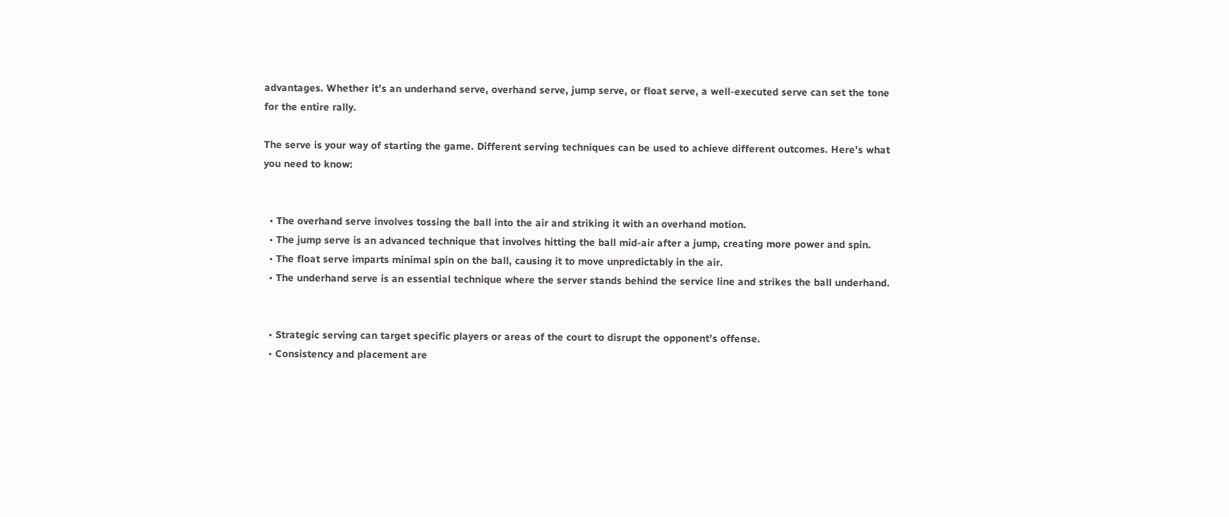advantages. Whether it’s an underhand serve, overhand serve, jump serve, or float serve, a well-executed serve can set the tone for the entire rally.

The serve is your way of starting the game. Different serving techniques can be used to achieve different outcomes. Here’s what you need to know:


  • The overhand serve involves tossing the ball into the air and striking it with an overhand motion.
  • The jump serve is an advanced technique that involves hitting the ball mid-air after a jump, creating more power and spin.
  • The float serve imparts minimal spin on the ball, causing it to move unpredictably in the air.
  • The underhand serve is an essential technique where the server stands behind the service line and strikes the ball underhand.


  • Strategic serving can target specific players or areas of the court to disrupt the opponent’s offense.
  • Consistency and placement are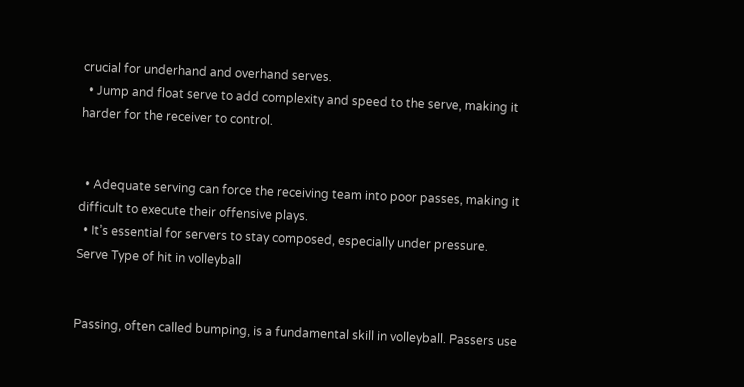crucial for underhand and overhand serves.
  • Jump and float serve to add complexity and speed to the serve, making it harder for the receiver to control.


  • Adequate serving can force the receiving team into poor passes, making it difficult to execute their offensive plays.
  • It’s essential for servers to stay composed, especially under pressure.
Serve Type of hit in volleyball


Passing, often called bumping, is a fundamental skill in volleyball. Passers use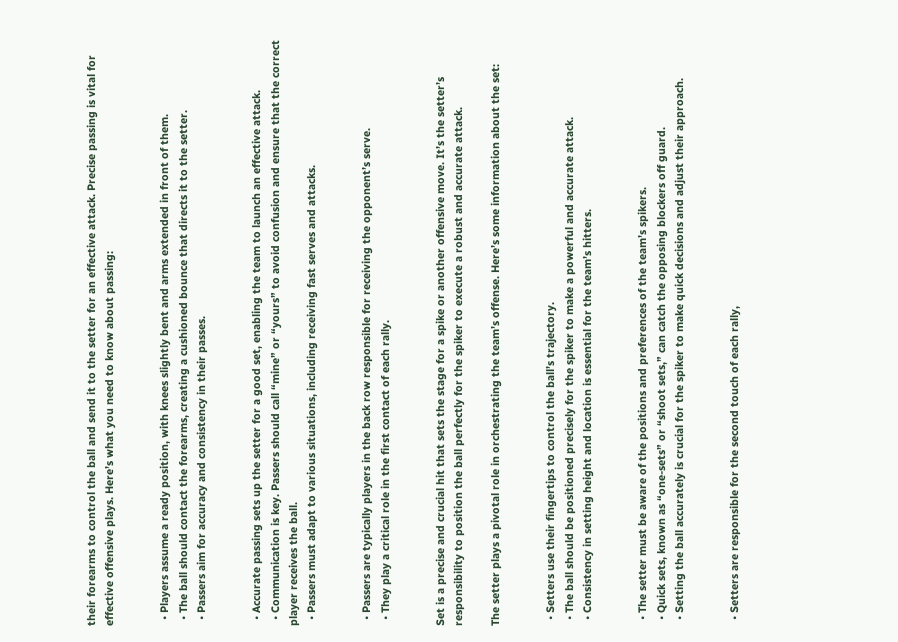their forearms to control the ball and send it to the setter for an effective attack. Precise passing is vital for effective offensive plays. Here’s what you need to know about passing:


  • Players assume a ready position, with knees slightly bent and arms extended in front of them.
  • The ball should contact the forearms, creating a cushioned bounce that directs it to the setter.
  • Passers aim for accuracy and consistency in their passes.


  • Accurate passing sets up the setter for a good set, enabling the team to launch an effective attack.
  • Communication is key. Passers should call “mine” or “yours” to avoid confusion and ensure that the correct player receives the ball.
  • Passers must adapt to various situations, including receiving fast serves and attacks.


  • Passers are typically players in the back row responsible for receiving the opponent’s serve.
  • They play a critical role in the first contact of each rally.


Set is a precise and crucial hit that sets the stage for a spike or another offensive move. It’s the setter’s responsibility to position the ball perfectly for the spiker to execute a robust and accurate attack.

The setter plays a pivotal role in orchestrating the team’s offense. Here’s some information about the set:


  • Setters use their fingertips to control the ball’s trajectory.
  • The ball should be positioned precisely for the spiker to make a powerful and accurate attack.
  • Consistency in setting height and location is essential for the team’s hitters.


  • The setter must be aware of the positions and preferences of the team’s spikers.
  • Quick sets, known as “one-sets” or “shoot sets,” can catch the opposing blockers off guard.
  • Setting the ball accurately is crucial for the spiker to make quick decisions and adjust their approach.


  • Setters are responsible for the second touch of each rally,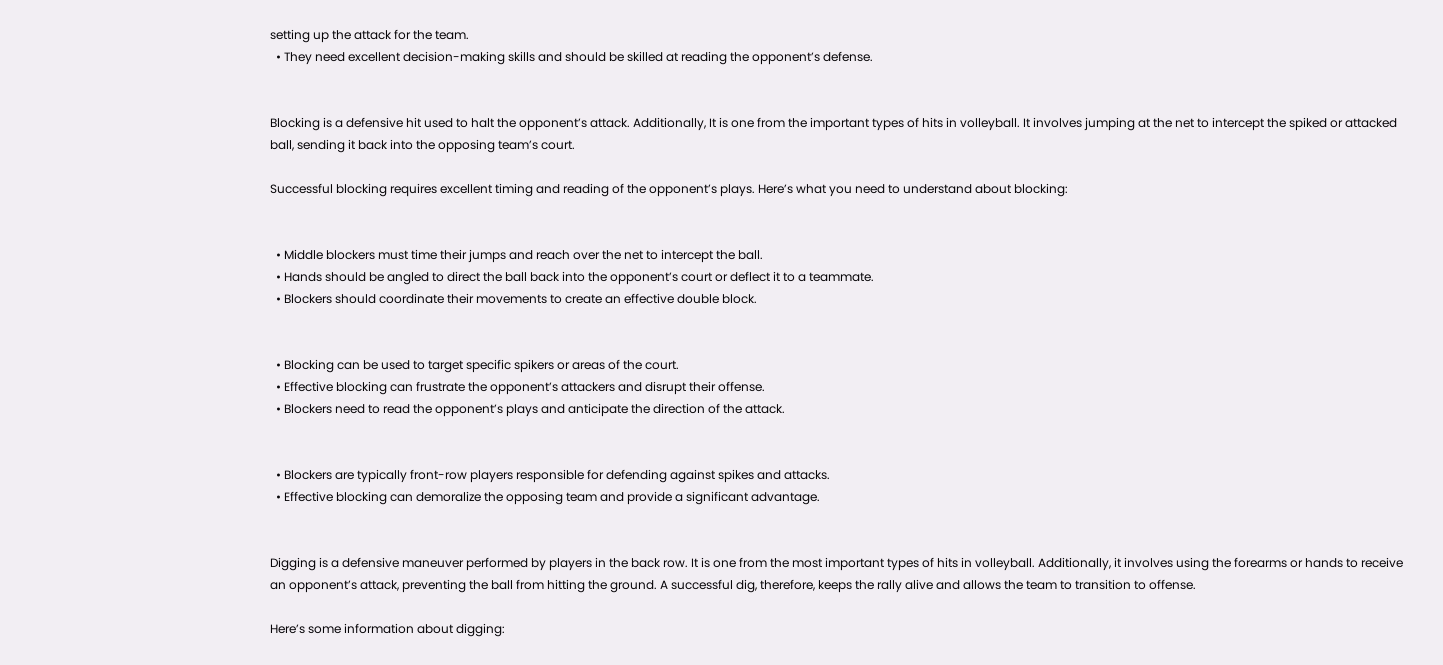setting up the attack for the team.
  • They need excellent decision-making skills and should be skilled at reading the opponent’s defense.


Blocking is a defensive hit used to halt the opponent’s attack. Additionally, It is one from the important types of hits in volleyball. It involves jumping at the net to intercept the spiked or attacked ball, sending it back into the opposing team’s court.

Successful blocking requires excellent timing and reading of the opponent’s plays. Here’s what you need to understand about blocking:


  • Middle blockers must time their jumps and reach over the net to intercept the ball.
  • Hands should be angled to direct the ball back into the opponent’s court or deflect it to a teammate.
  • Blockers should coordinate their movements to create an effective double block.


  • Blocking can be used to target specific spikers or areas of the court.
  • Effective blocking can frustrate the opponent’s attackers and disrupt their offense.
  • Blockers need to read the opponent’s plays and anticipate the direction of the attack.


  • Blockers are typically front-row players responsible for defending against spikes and attacks.
  • Effective blocking can demoralize the opposing team and provide a significant advantage.


Digging is a defensive maneuver performed by players in the back row. It is one from the most important types of hits in volleyball. Additionally, it involves using the forearms or hands to receive an opponent’s attack, preventing the ball from hitting the ground. A successful dig, therefore, keeps the rally alive and allows the team to transition to offense.

Here’s some information about digging: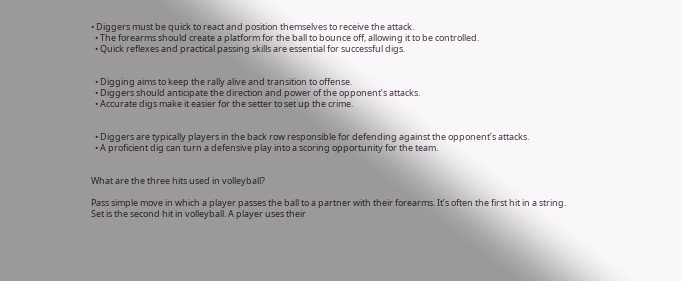• Diggers must be quick to react and position themselves to receive the attack.
  • The forearms should create a platform for the ball to bounce off, allowing it to be controlled.
  • Quick reflexes and practical passing skills are essential for successful digs.


  • Digging aims to keep the rally alive and transition to offense.
  • Diggers should anticipate the direction and power of the opponent’s attacks.
  • Accurate digs make it easier for the setter to set up the crime.


  • Diggers are typically players in the back row responsible for defending against the opponent’s attacks.
  • A proficient dig can turn a defensive play into a scoring opportunity for the team.


What are the three hits used in volleyball?

Pass simple move in which a player passes the ball to a partner with their forearms. It’s often the first hit in a string.
Set is the second hit in volleyball. A player uses their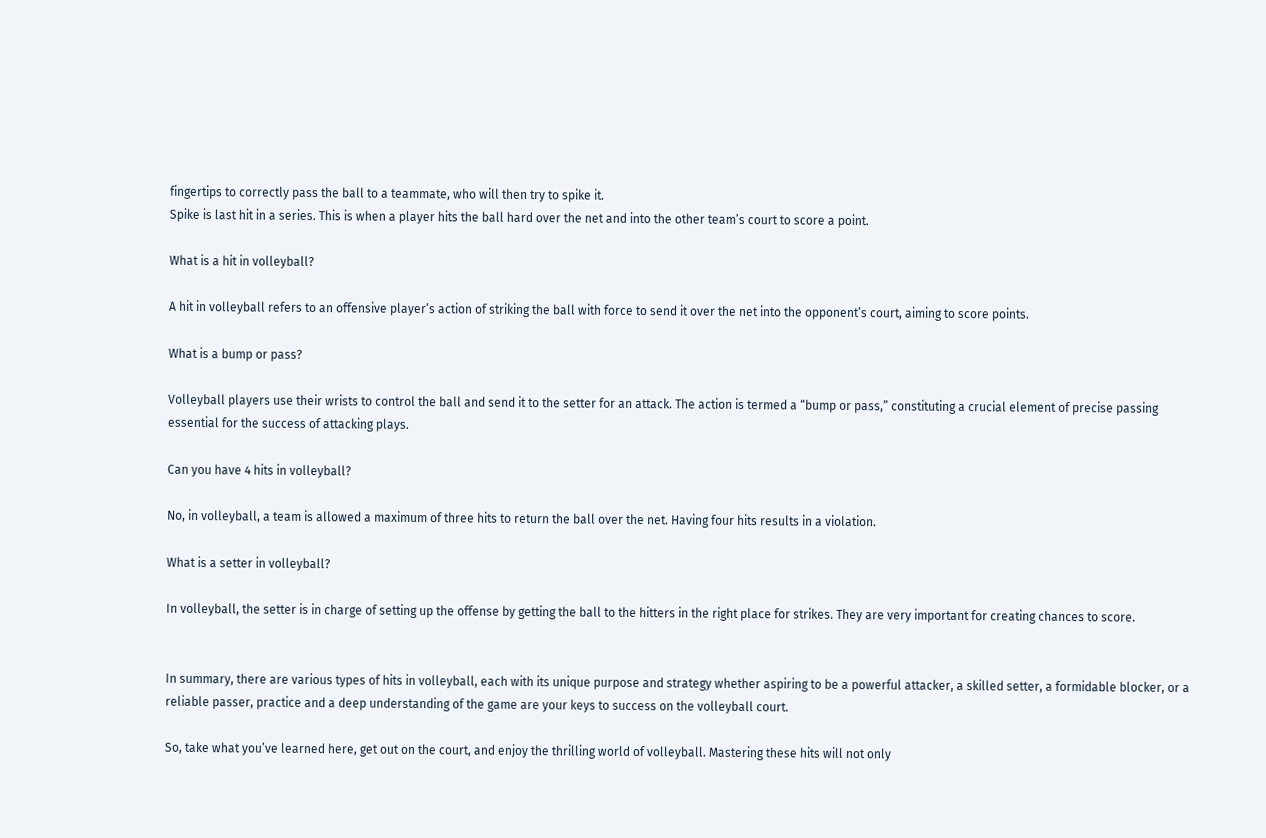fingertips to correctly pass the ball to a teammate, who will then try to spike it.
Spike is last hit in a series. This is when a player hits the ball hard over the net and into the other team’s court to score a point.

What is a hit in volleyball?

A hit in volleyball refers to an offensive player’s action of striking the ball with force to send it over the net into the opponent’s court, aiming to score points.

What is a bump or pass?

Volleyball players use their wrists to control the ball and send it to the setter for an attack. The action is termed a “bump or pass,” constituting a crucial element of precise passing essential for the success of attacking plays.

Can you have 4 hits in volleyball?

No, in volleyball, a team is allowed a maximum of three hits to return the ball over the net. Having four hits results in a violation.

What is a setter in volleyball?

In volleyball, the setter is in charge of setting up the offense by getting the ball to the hitters in the right place for strikes. They are very important for creating chances to score.


In summary, there are various types of hits in volleyball, each with its unique purpose and strategy whether aspiring to be a powerful attacker, a skilled setter, a formidable blocker, or a reliable passer, practice and a deep understanding of the game are your keys to success on the volleyball court.

So, take what you’ve learned here, get out on the court, and enjoy the thrilling world of volleyball. Mastering these hits will not only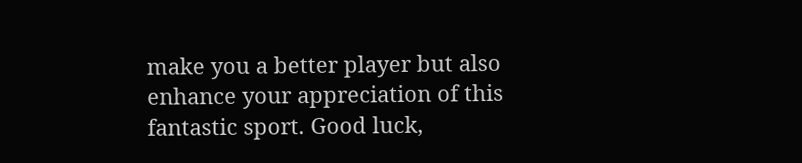make you a better player but also enhance your appreciation of this fantastic sport. Good luck,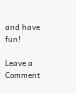and have fun!

Leave a Comment